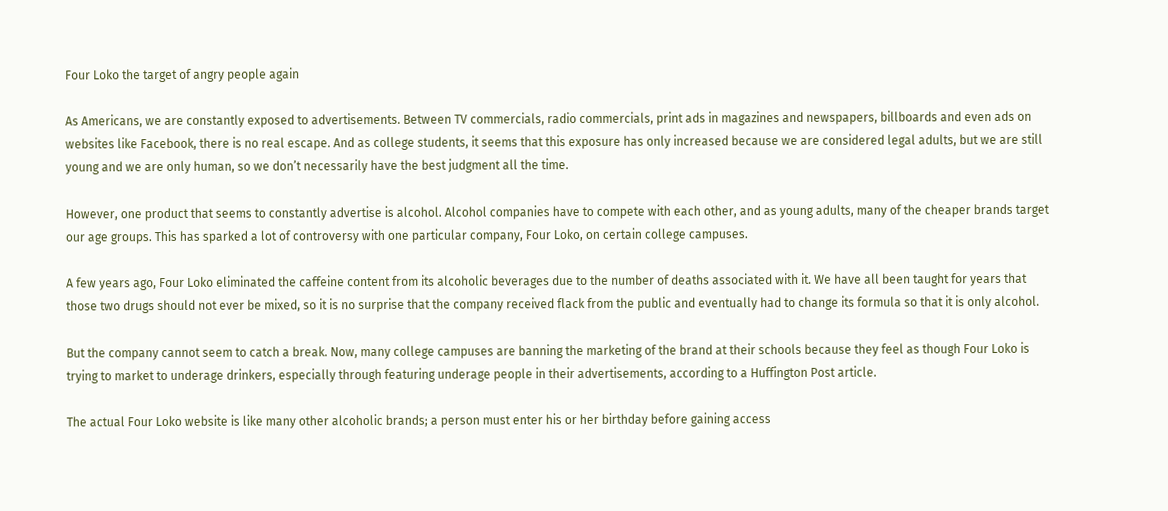Four Loko the target of angry people again

As Americans, we are constantly exposed to advertisements. Between TV commercials, radio commercials, print ads in magazines and newspapers, billboards and even ads on websites like Facebook, there is no real escape. And as college students, it seems that this exposure has only increased because we are considered legal adults, but we are still young and we are only human, so we don’t necessarily have the best judgment all the time.

However, one product that seems to constantly advertise is alcohol. Alcohol companies have to compete with each other, and as young adults, many of the cheaper brands target our age groups. This has sparked a lot of controversy with one particular company, Four Loko, on certain college campuses.

A few years ago, Four Loko eliminated the caffeine content from its alcoholic beverages due to the number of deaths associated with it. We have all been taught for years that those two drugs should not ever be mixed, so it is no surprise that the company received flack from the public and eventually had to change its formula so that it is only alcohol.

But the company cannot seem to catch a break. Now, many college campuses are banning the marketing of the brand at their schools because they feel as though Four Loko is trying to market to underage drinkers, especially through featuring underage people in their advertisements, according to a Huffington Post article.

The actual Four Loko website is like many other alcoholic brands; a person must enter his or her birthday before gaining access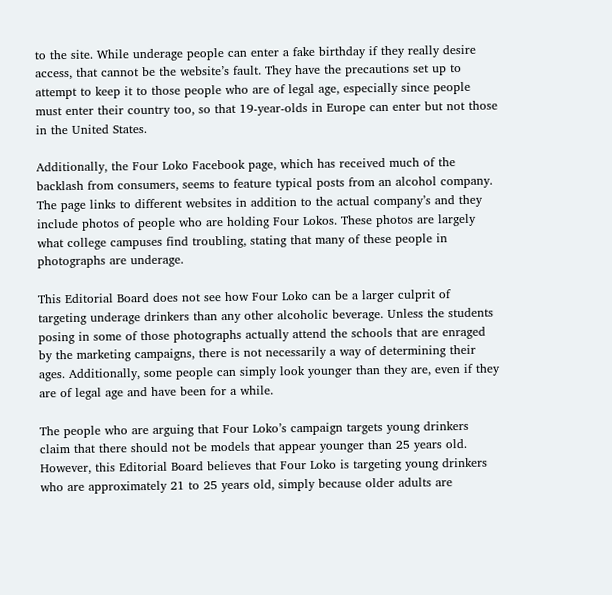to the site. While underage people can enter a fake birthday if they really desire access, that cannot be the website’s fault. They have the precautions set up to attempt to keep it to those people who are of legal age, especially since people must enter their country too, so that 19-year-olds in Europe can enter but not those in the United States.

Additionally, the Four Loko Facebook page, which has received much of the backlash from consumers, seems to feature typical posts from an alcohol company. The page links to different websites in addition to the actual company’s and they include photos of people who are holding Four Lokos. These photos are largely what college campuses find troubling, stating that many of these people in photographs are underage.

This Editorial Board does not see how Four Loko can be a larger culprit of targeting underage drinkers than any other alcoholic beverage. Unless the students posing in some of those photographs actually attend the schools that are enraged by the marketing campaigns, there is not necessarily a way of determining their ages. Additionally, some people can simply look younger than they are, even if they are of legal age and have been for a while.

The people who are arguing that Four Loko’s campaign targets young drinkers claim that there should not be models that appear younger than 25 years old. However, this Editorial Board believes that Four Loko is targeting young drinkers who are approximately 21 to 25 years old, simply because older adults are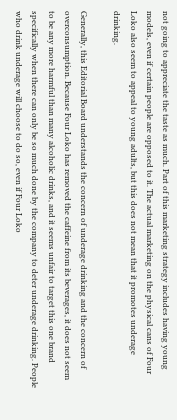not going to appreciate the taste as much. Part of this marketing strategy includes having young models, even if certain people are opposed to it. The actual marketing on the physical cans of Four Loko also seem to appeal to young adults, but this does not mean that it promotes underage drinking.

Generally, this Editorial Board understands the concern of underage drinking and the concern of overconsumption. Because Four Loko has removed the caffeine from its beverages, it does not seem to be any more harmful than many alcoholic drinks, and it seems unfair to target this one brand specifically when there can only be so much done by the company to deter underage drinking. People who drink underage will choose to do so, even if Four Loko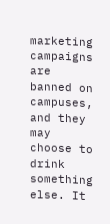marketing campaigns are banned on campuses, and they may choose to drink something else. It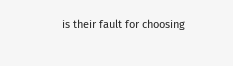is their fault for choosing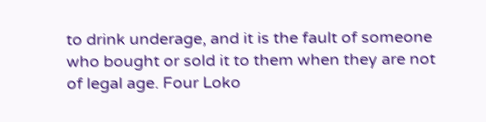to drink underage, and it is the fault of someone who bought or sold it to them when they are not of legal age. Four Loko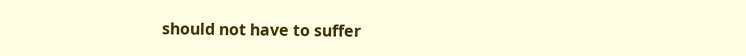should not have to suffer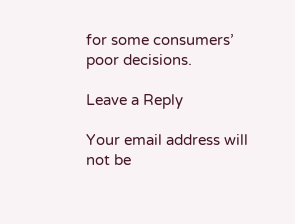for some consumers’ poor decisions.

Leave a Reply

Your email address will not be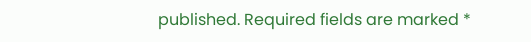published. Required fields are marked *